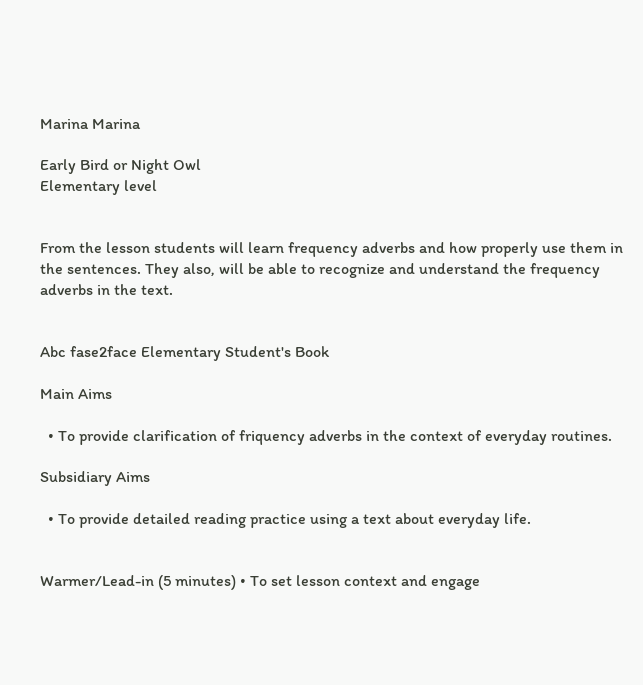Marina Marina

Early Bird or Night Owl
Elementary level


From the lesson students will learn frequency adverbs and how properly use them in the sentences. They also, will be able to recognize and understand the frequency adverbs in the text.


Abc fase2face Elementary Student's Book

Main Aims

  • To provide clarification of friquency adverbs in the context of everyday routines.

Subsidiary Aims

  • To provide detailed reading practice using a text about everyday life.


Warmer/Lead-in (5 minutes) • To set lesson context and engage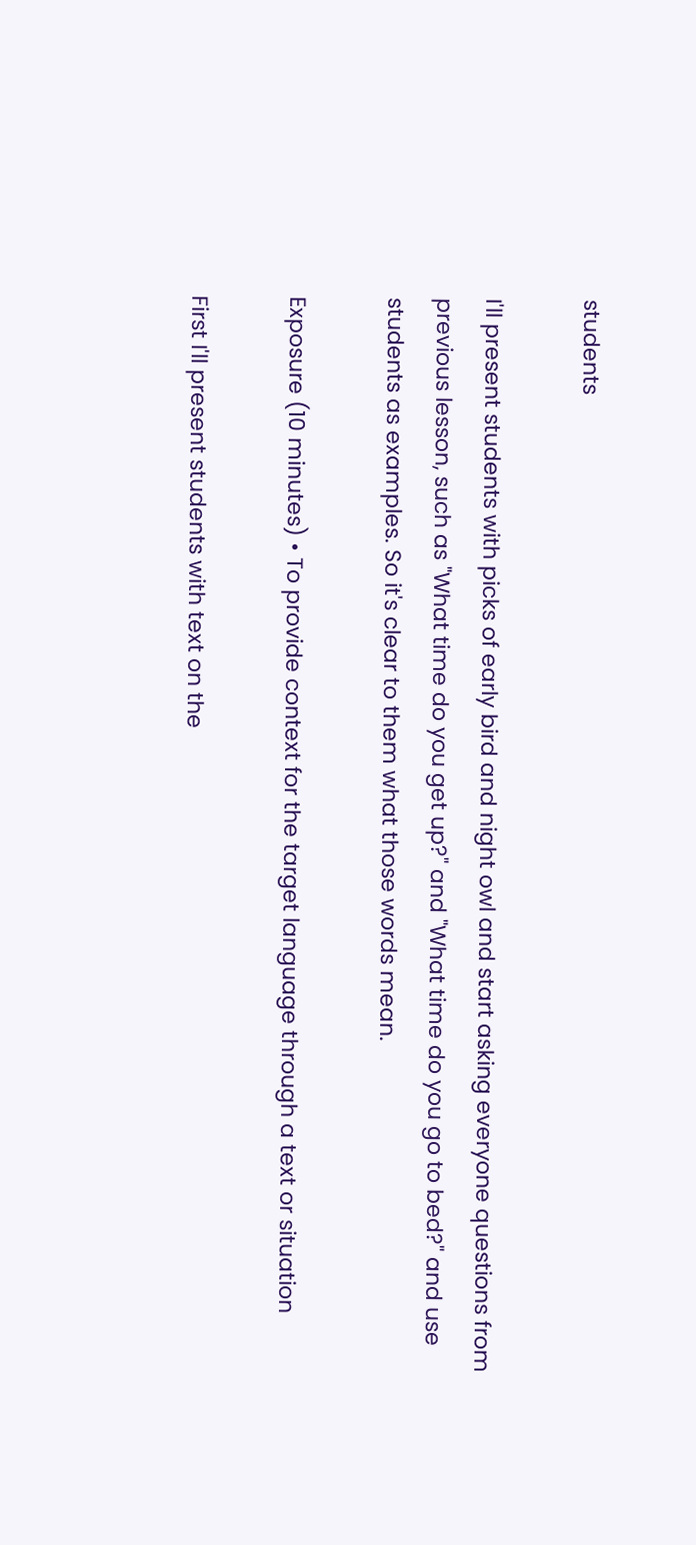students

I'll present students with picks of early bird and night owl and start asking everyone questions from previous lesson, such as "What time do you get up?" and "What time do you go to bed?" and use students as examples. So it's clear to them what those words mean.

Exposure (10 minutes) • To provide context for the target language through a text or situation

First I'll present students with text on the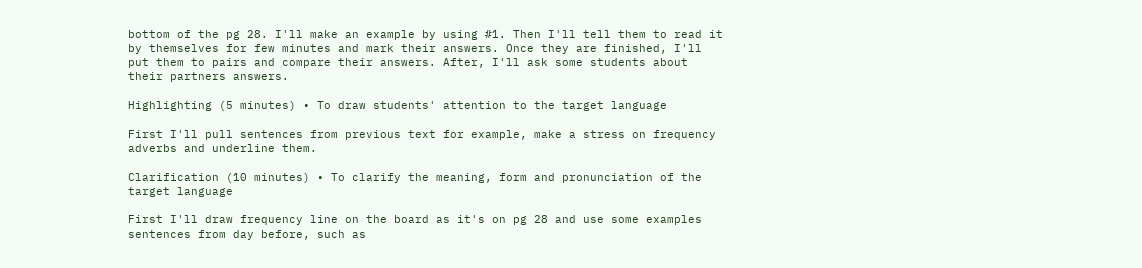bottom of the pg 28. I'll make an example by using #1. Then I'll tell them to read it by themselves for few minutes and mark their answers. Once they are finished, I'll put them to pairs and compare their answers. After, I'll ask some students about their partners answers.

Highlighting (5 minutes) • To draw students' attention to the target language

First I'll pull sentences from previous text for example, make a stress on frequency adverbs and underline them.

Clarification (10 minutes) • To clarify the meaning, form and pronunciation of the target language

First I'll draw frequency line on the board as it's on pg 28 and use some examples sentences from day before, such as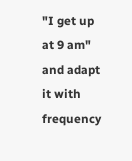"I get up at 9 am" and adapt it with frequency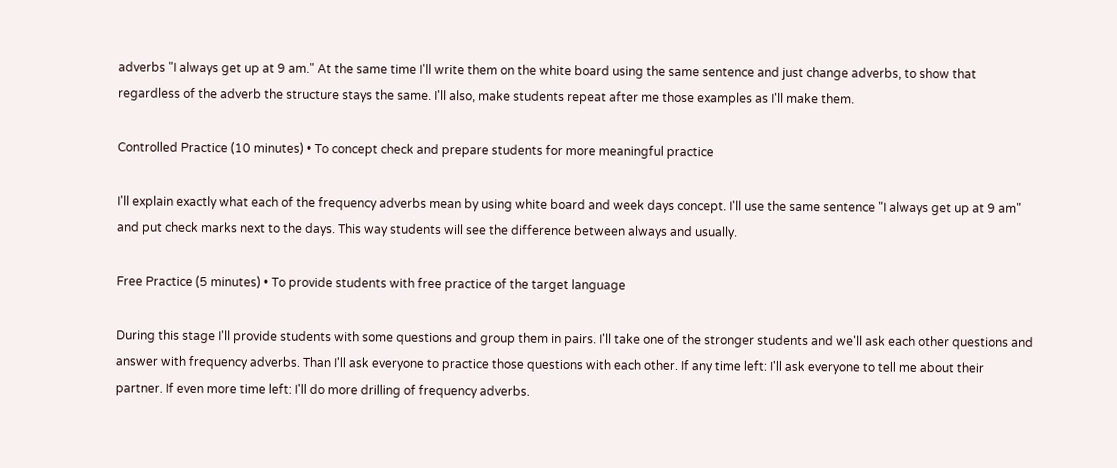adverbs "I always get up at 9 am." At the same time I'll write them on the white board using the same sentence and just change adverbs, to show that regardless of the adverb the structure stays the same. I'll also, make students repeat after me those examples as I'll make them.

Controlled Practice (10 minutes) • To concept check and prepare students for more meaningful practice

I'll explain exactly what each of the frequency adverbs mean by using white board and week days concept. I'll use the same sentence "I always get up at 9 am" and put check marks next to the days. This way students will see the difference between always and usually.

Free Practice (5 minutes) • To provide students with free practice of the target language

During this stage I'll provide students with some questions and group them in pairs. I'll take one of the stronger students and we'll ask each other questions and answer with frequency adverbs. Than I'll ask everyone to practice those questions with each other. If any time left: I'll ask everyone to tell me about their partner. If even more time left: I'll do more drilling of frequency adverbs.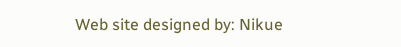Web site designed by: Nikue